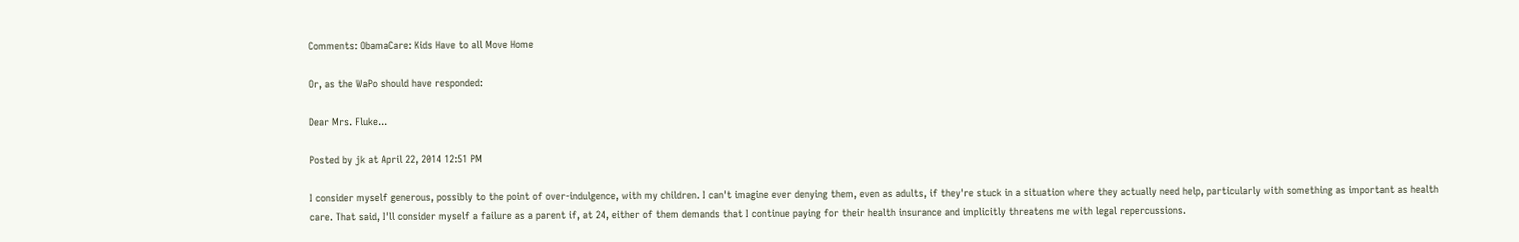Comments: ObamaCare: Kids Have to all Move Home

Or, as the WaPo should have responded:

Dear Mrs. Fluke...

Posted by jk at April 22, 2014 12:51 PM

I consider myself generous, possibly to the point of over-indulgence, with my children. I can't imagine ever denying them, even as adults, if they're stuck in a situation where they actually need help, particularly with something as important as health care. That said, I'll consider myself a failure as a parent if, at 24, either of them demands that I continue paying for their health insurance and implicitly threatens me with legal repercussions.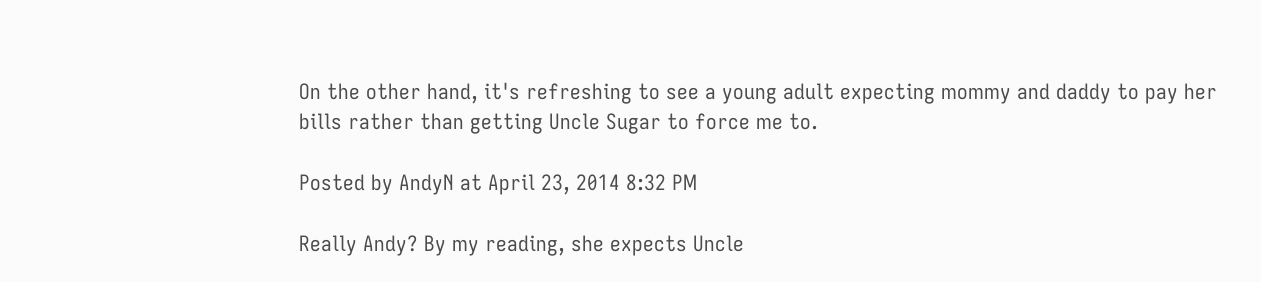On the other hand, it's refreshing to see a young adult expecting mommy and daddy to pay her bills rather than getting Uncle Sugar to force me to.

Posted by AndyN at April 23, 2014 8:32 PM

Really Andy? By my reading, she expects Uncle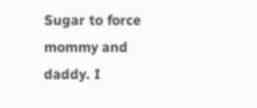Sugar to force mommy and daddy. I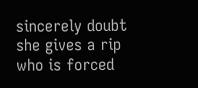sincerely doubt she gives a rip who is forced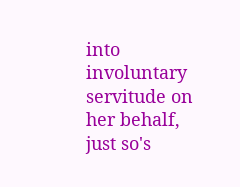into involuntary servitude on her behalf, just so's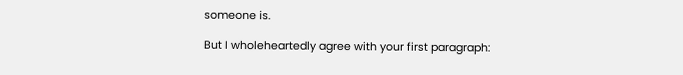someone is.

But I wholeheartedly agree with your first paragraph: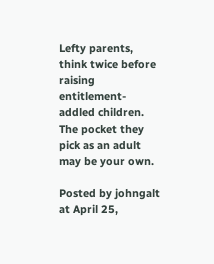Lefty parents, think twice before raising entitlement-addled children. The pocket they pick as an adult may be your own.

Posted by johngalt at April 25,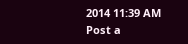2014 11:39 AM
Post a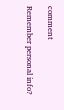comment

Remember personal info?